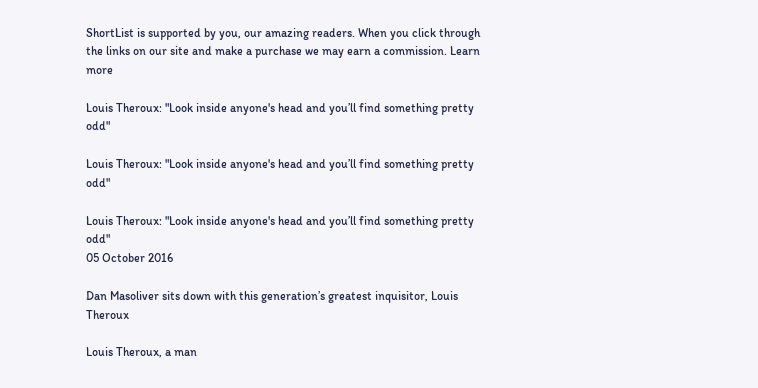ShortList is supported by you, our amazing readers. When you click through the links on our site and make a purchase we may earn a commission. Learn more

Louis Theroux: "Look inside anyone's head and you’ll find something pretty odd"

Louis Theroux: "Look inside anyone's head and you’ll find something pretty odd"

Louis Theroux: "Look inside anyone's head and you’ll find something pretty odd"
05 October 2016

Dan Masoliver sits down with this generation’s greatest inquisitor, Louis Theroux

Louis Theroux, a man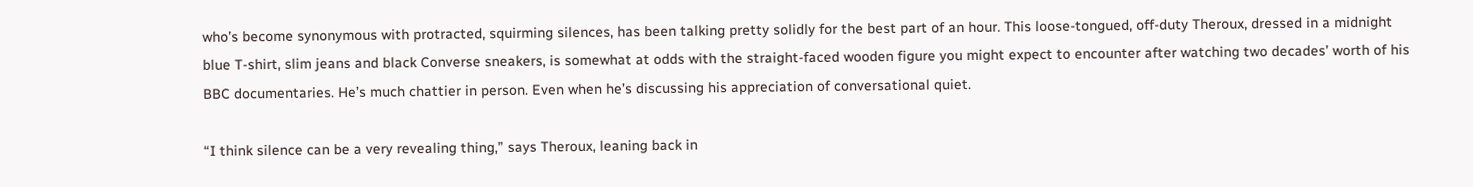who’s become synonymous with protracted, squirming silences, has been talking pretty solidly for the best part of an hour. This loose-tongued, off-duty Theroux, dressed in a midnight blue T-shirt, slim jeans and black Converse sneakers, is somewhat at odds with the straight-faced wooden figure you might expect to encounter after watching two decades’ worth of his BBC documentaries. He’s much chattier in person. Even when he’s discussing his appreciation of conversational quiet.

“I think silence can be a very revealing thing,” says Theroux, leaning back in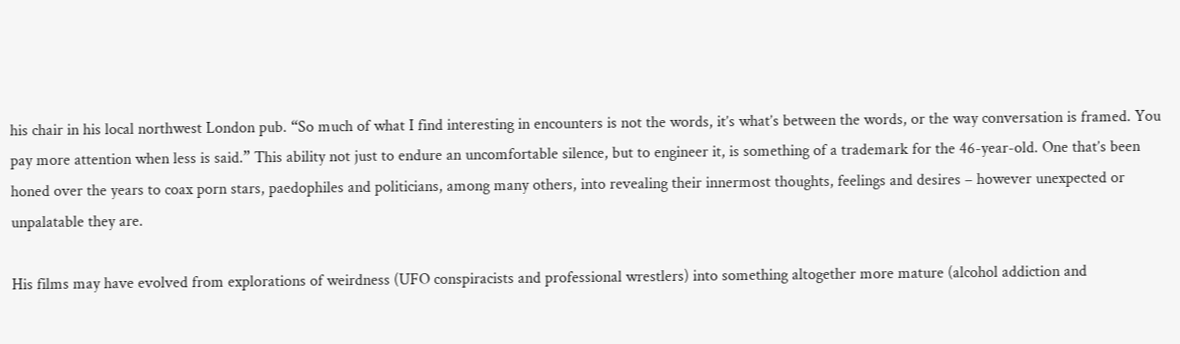his chair in his local northwest London pub. “So much of what I find interesting in encounters is not the words, it’s what’s between the words, or the way conversation is framed. You pay more attention when less is said.” This ability not just to endure an uncomfortable silence, but to engineer it, is something of a trademark for the 46-year-old. One that’s been honed over the years to coax porn stars, paedophiles and politicians, among many others, into revealing their innermost thoughts, feelings and desires – however unexpected or unpalatable they are.

His films may have evolved from explorations of weirdness (UFO conspiracists and professional wrestlers) into something altogether more mature (alcohol addiction and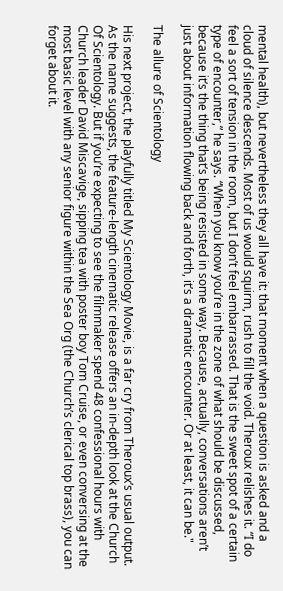mental health), but nevertheless they all have it: that moment when a question is asked and a cloud of silence descends. Most of us would squirm, rush to fill the void. Theroux relishes it. “I do feel a sort of tension in the room, but I don’t feel embarrassed. That is the sweet spot of a certain type of encounter,” he says. “When you know you’re in the zone of what should be discussed, because it’s the thing that’s being resisted in some way. Because, actually, conversations aren’t just about information flowing back and forth, it’s a dramatic encounter. Or at least, it can be."

The allure of Scientology

His next project, the playfully titled My Scientology Movie, is a far cry from Theroux’s usual output. As the name suggests, the feature-length cinematic release offers an in-depth look at the Church Of Scientology. But if you’re expecting to see the filmmaker spend 48 confessional hours with Church leader David Miscavige, sipping tea with poster boy Tom Cruise, or even conversing at the most basic level with any senior figure within the Sea Org (the Church’s clerical top brass), you can forget about it.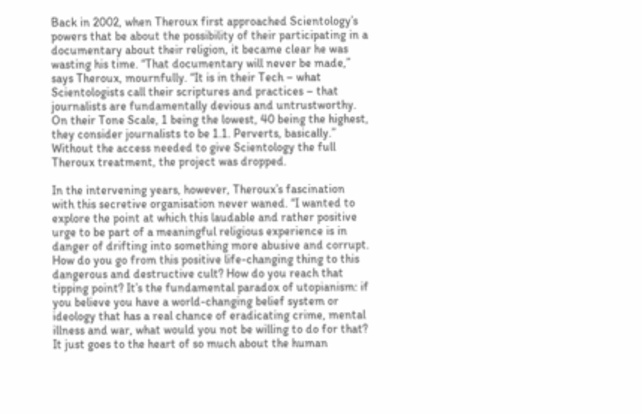Back in 2002, when Theroux first approached Scientology’s powers that be about the possibility of their participating in a documentary about their religion, it became clear he was wasting his time. “That documentary will never be made,” says Theroux, mournfully. “It is in their Tech – what Scientologists call their scriptures and practices – that journalists are fundamentally devious and untrustworthy. On their Tone Scale, 1 being the lowest, 40 being the highest, they consider journalists to be 1.1. Perverts, basically.” Without the access needed to give Scientology the full Theroux treatment, the project was dropped.

In the intervening years, however, Theroux’s fascination with this secretive organisation never waned. “I wanted to explore the point at which this laudable and rather positive urge to be part of a meaningful religious experience is in danger of drifting into something more abusive and corrupt. How do you go from this positive life-changing thing to this dangerous and destructive cult? How do you reach that tipping point? It’s the fundamental paradox of utopianism: if you believe you have a world-changing belief system or ideology that has a real chance of eradicating crime, mental illness and war, what would you not be willing to do for that? It just goes to the heart of so much about the human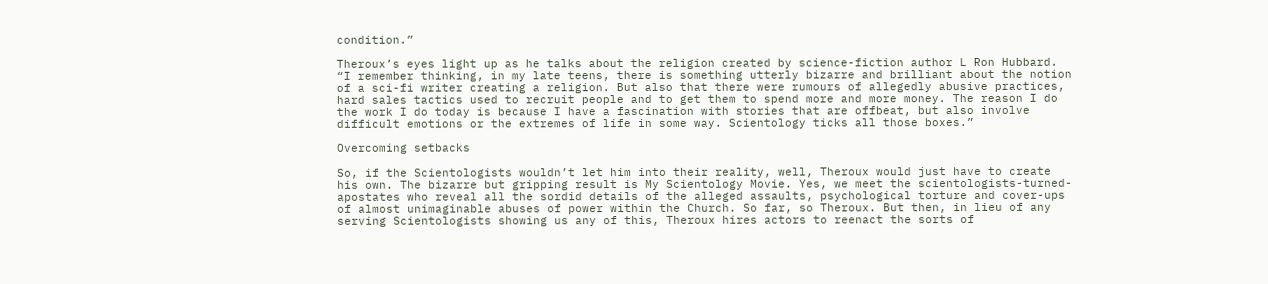condition.”

Theroux’s eyes light up as he talks about the religion created by science-fiction author L Ron Hubbard. “I remember thinking, in my late teens, there is something utterly bizarre and brilliant about the notion of a sci-fi writer creating a religion. But also that there were rumours of allegedly abusive practices, hard sales tactics used to recruit people and to get them to spend more and more money. The reason I do the work I do today is because I have a fascination with stories that are offbeat, but also involve difficult emotions or the extremes of life in some way. Scientology ticks all those boxes.”

Overcoming setbacks

So, if the Scientologists wouldn’t let him into their reality, well, Theroux would just have to create his own. The bizarre but gripping result is My Scientology Movie. Yes, we meet the scientologists-turned-apostates who reveal all the sordid details of the alleged assaults, psychological torture and cover-ups of almost unimaginable abuses of power within the Church. So far, so Theroux. But then, in lieu of any serving Scientologists showing us any of this, Theroux hires actors to reenact the sorts of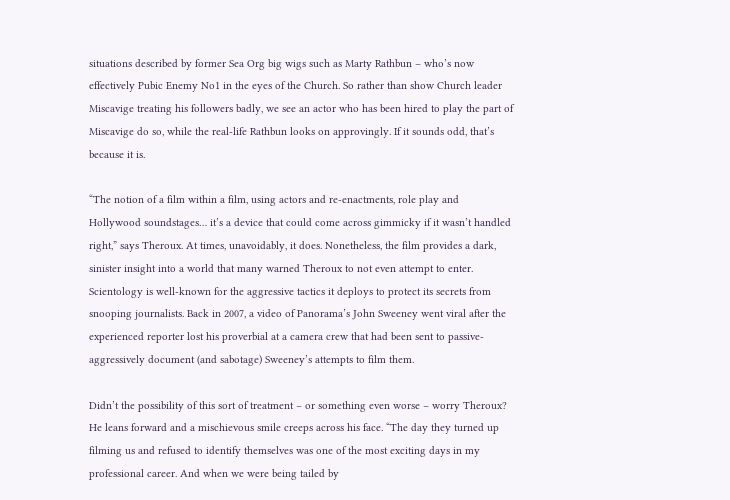situations described by former Sea Org big wigs such as Marty Rathbun – who’s now effectively Pubic Enemy No1 in the eyes of the Church. So rather than show Church leader Miscavige treating his followers badly, we see an actor who has been hired to play the part of Miscavige do so, while the real-life Rathbun looks on approvingly. If it sounds odd, that’s because it is.

“The notion of a film within a film, using actors and re-enactments, role play and Hollywood soundstages… it’s a device that could come across gimmicky if it wasn’t handled right,” says Theroux. At times, unavoidably, it does. Nonetheless, the film provides a dark, sinister insight into a world that many warned Theroux to not even attempt to enter. Scientology is well-known for the aggressive tactics it deploys to protect its secrets from snooping journalists. Back in 2007, a video of Panorama’s John Sweeney went viral after the experienced reporter lost his proverbial at a camera crew that had been sent to passive-aggressively document (and sabotage) Sweeney’s attempts to film them.

Didn’t the possibility of this sort of treatment – or something even worse – worry Theroux? He leans forward and a mischievous smile creeps across his face. “The day they turned up filming us and refused to identify themselves was one of the most exciting days in my professional career. And when we were being tailed by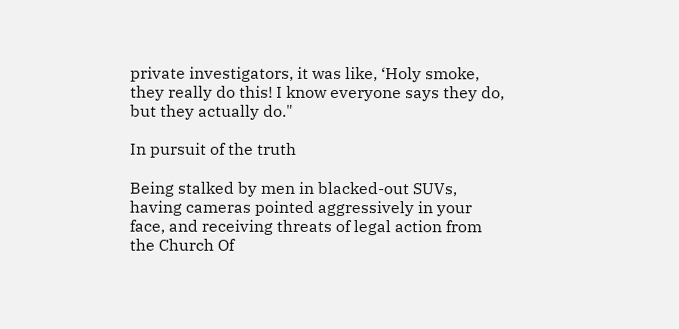private investigators, it was like, ‘Holy smoke, they really do this! I know everyone says they do, but they actually do."

In pursuit of the truth

Being stalked by men in blacked-out SUVs, having cameras pointed aggressively in your face, and receiving threats of legal action from the Church Of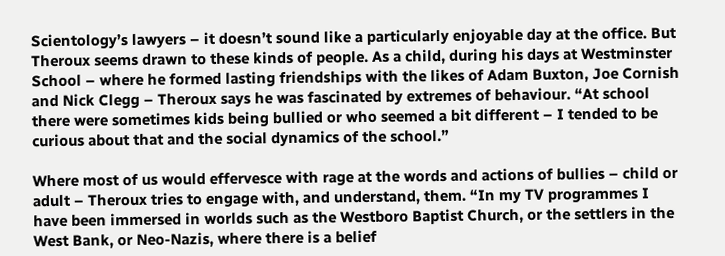Scientology’s lawyers – it doesn’t sound like a particularly enjoyable day at the office. But Theroux seems drawn to these kinds of people. As a child, during his days at Westminster School – where he formed lasting friendships with the likes of Adam Buxton, Joe Cornish and Nick Clegg – Theroux says he was fascinated by extremes of behaviour. “At school there were sometimes kids being bullied or who seemed a bit different – I tended to be curious about that and the social dynamics of the school.”

Where most of us would effervesce with rage at the words and actions of bullies – child or adult – Theroux tries to engage with, and understand, them. “In my TV programmes I have been immersed in worlds such as the Westboro Baptist Church, or the settlers in the West Bank, or Neo-Nazis, where there is a belief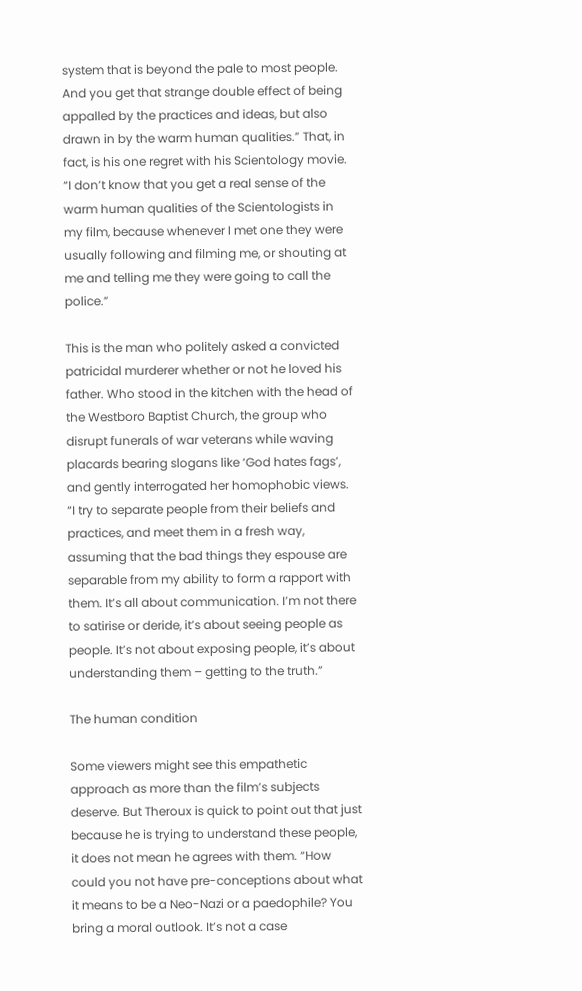system that is beyond the pale to most people. And you get that strange double effect of being appalled by the practices and ideas, but also drawn in by the warm human qualities.” That, in fact, is his one regret with his Scientology movie. “I don’t know that you get a real sense of the warm human qualities of the Scientologists in my film, because whenever I met one they were usually following and filming me, or shouting at me and telling me they were going to call the police.”

This is the man who politely asked a convicted patricidal murderer whether or not he loved his father. Who stood in the kitchen with the head of the Westboro Baptist Church, the group who disrupt funerals of war veterans while waving placards bearing slogans like ‘God hates fags’, and gently interrogated her homophobic views. “I try to separate people from their beliefs and practices, and meet them in a fresh way, assuming that the bad things they espouse are separable from my ability to form a rapport with them. It’s all about communication. I’m not there to satirise or deride, it’s about seeing people as people. It’s not about exposing people, it’s about understanding them – getting to the truth.”

The human condition

Some viewers might see this empathetic approach as more than the film’s subjects deserve. But Theroux is quick to point out that just because he is trying to understand these people, it does not mean he agrees with them. “How could you not have pre-conceptions about what it means to be a Neo-Nazi or a paedophile? You bring a moral outlook. It’s not a case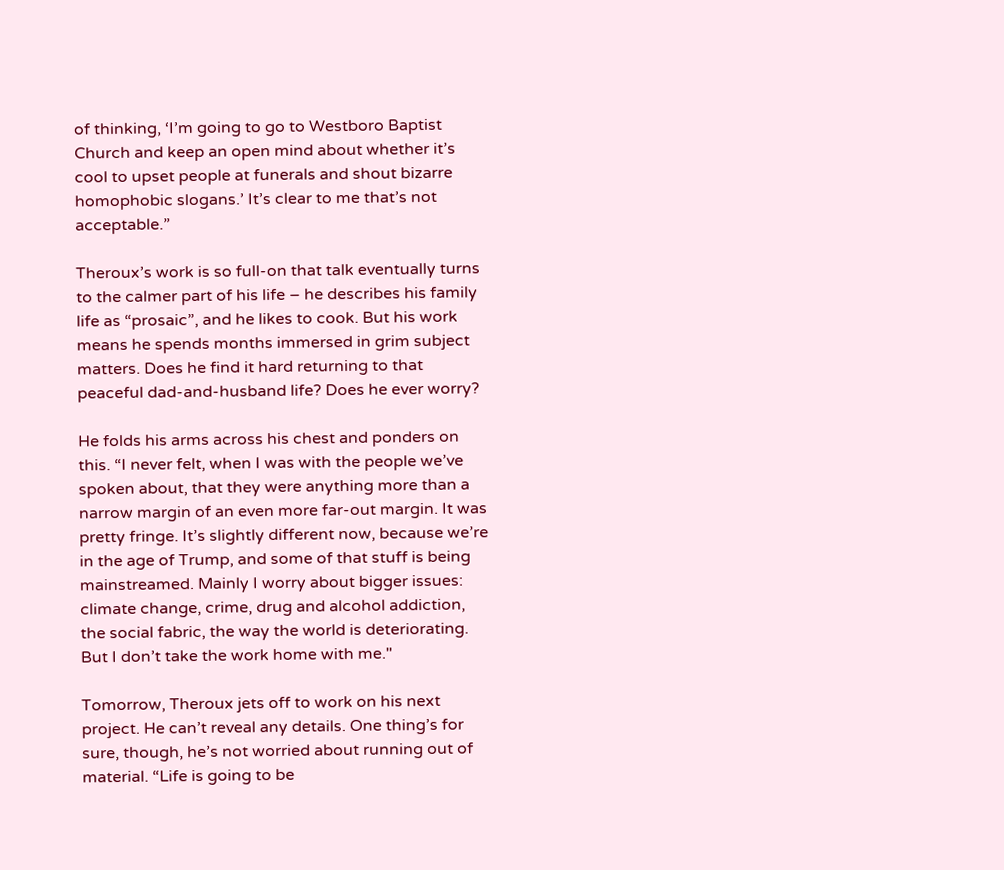of thinking, ‘I’m going to go to Westboro Baptist Church and keep an open mind about whether it’s cool to upset people at funerals and shout bizarre homophobic slogans.’ It’s clear to me that’s not acceptable.”

Theroux’s work is so full-on that talk eventually turns to the calmer part of his life – he describes his family life as “prosaic”, and he likes to cook. But his work means he spends months immersed in grim subject matters. Does he find it hard returning to that peaceful dad-and-husband life? Does he ever worry?

He folds his arms across his chest and ponders on this. “I never felt, when I was with the people we’ve spoken about, that they were anything more than a narrow margin of an even more far-out margin. It was pretty fringe. It’s slightly different now, because we’re in the age of Trump, and some of that stuff is being mainstreamed. Mainly I worry about bigger issues: climate change, crime, drug and alcohol addiction, the social fabric, the way the world is deteriorating. But I don’t take the work home with me."

Tomorrow, Theroux jets off to work on his next project. He can’t reveal any details. One thing’s for sure, though, he’s not worried about running out of material. “Life is going to be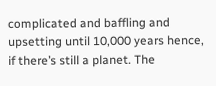complicated and baffling and upsetting until 10,000 years hence, if there’s still a planet. The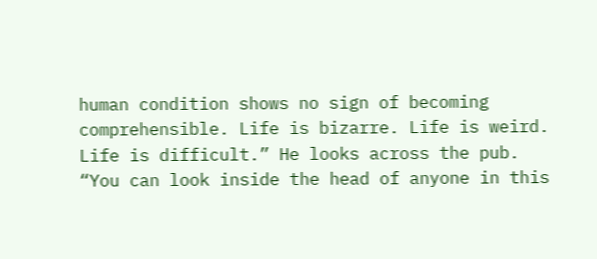human condition shows no sign of becoming comprehensible. Life is bizarre. Life is weird. Life is difficult.” He looks across the pub. “You can look inside the head of anyone in this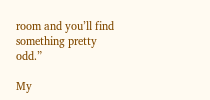room and you’ll find something pretty odd.”

My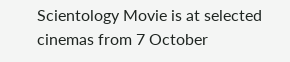Scientology Movie is at selected cinemas from 7 October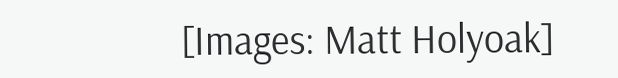[Images: Matt Holyoak]